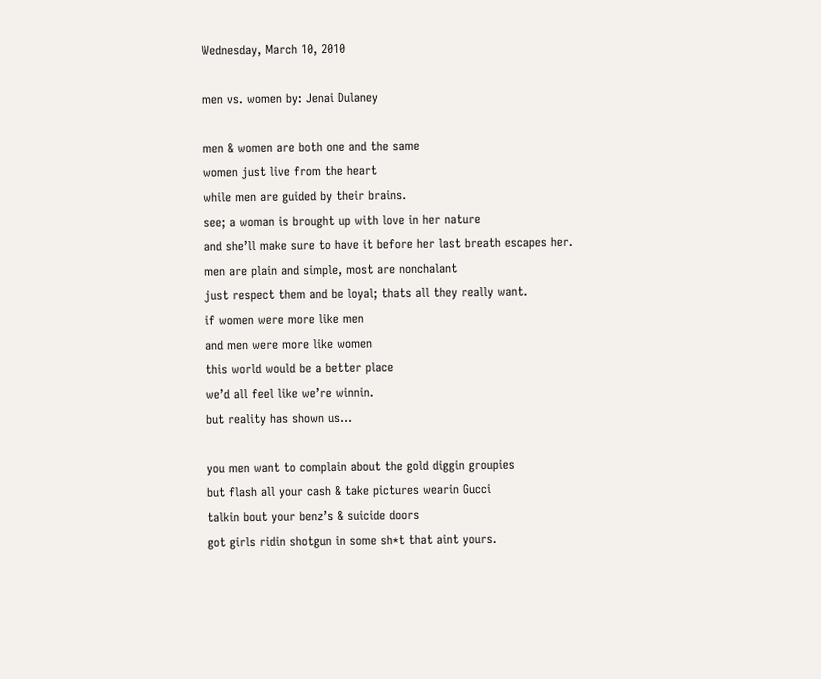Wednesday, March 10, 2010

men vs. women by: Jenai Dulaney

men & women are both one and the same
women just live from the heart
while men are guided by their brains.
see; a woman is brought up with love in her nature
and she’ll make sure to have it before her last breath escapes her.
men are plain and simple, most are nonchalant
just respect them and be loyal; thats all they really want.
if women were more like men
and men were more like women
this world would be a better place
we’d all feel like we’re winnin.
but reality has shown us…

you men want to complain about the gold diggin groupies
but flash all your cash & take pictures wearin Gucci
talkin bout your benz’s & suicide doors
got girls ridin shotgun in some sh*t that aint yours.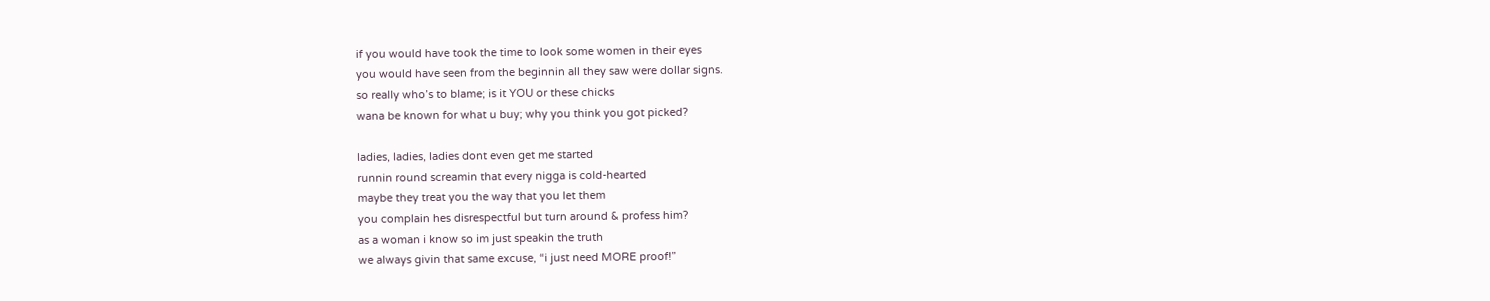if you would have took the time to look some women in their eyes
you would have seen from the beginnin all they saw were dollar signs.
so really who’s to blame; is it YOU or these chicks
wana be known for what u buy; why you think you got picked?

ladies, ladies, ladies dont even get me started
runnin round screamin that every nigga is cold-hearted
maybe they treat you the way that you let them
you complain hes disrespectful but turn around & profess him?
as a woman i know so im just speakin the truth
we always givin that same excuse, “i just need MORE proof!”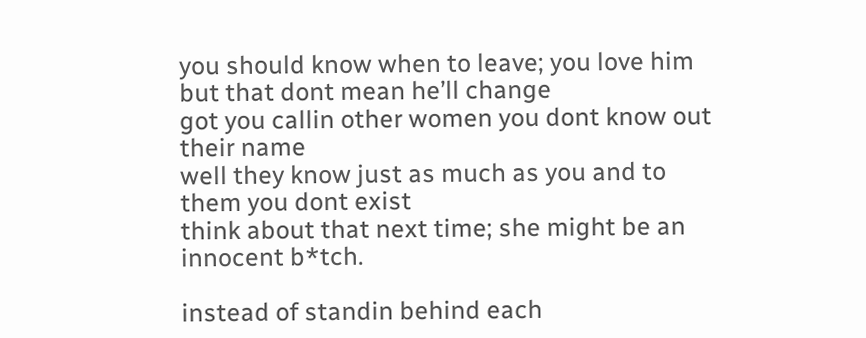you should know when to leave; you love him but that dont mean he’ll change
got you callin other women you dont know out their name
well they know just as much as you and to them you dont exist
think about that next time; she might be an innocent b*tch.

instead of standin behind each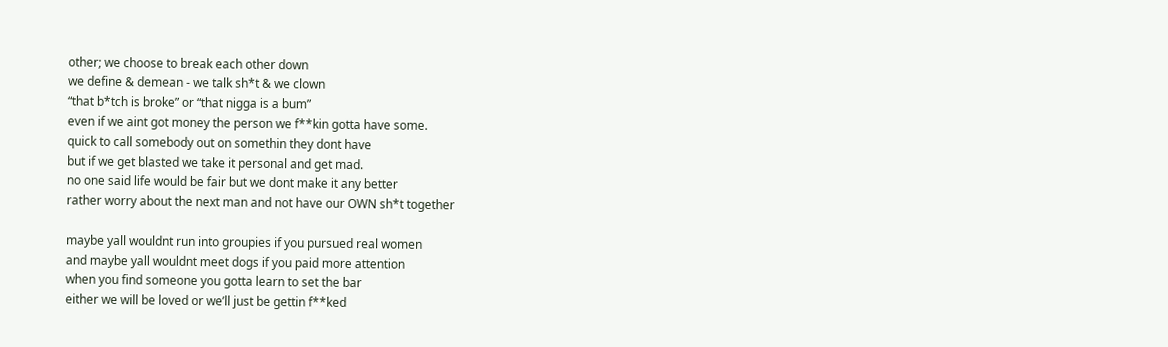other; we choose to break each other down
we define & demean - we talk sh*t & we clown
“that b*tch is broke” or “that nigga is a bum”
even if we aint got money the person we f**kin gotta have some.
quick to call somebody out on somethin they dont have
but if we get blasted we take it personal and get mad.
no one said life would be fair but we dont make it any better
rather worry about the next man and not have our OWN sh*t together

maybe yall wouldnt run into groupies if you pursued real women
and maybe yall wouldnt meet dogs if you paid more attention
when you find someone you gotta learn to set the bar
either we will be loved or we’ll just be gettin f**ked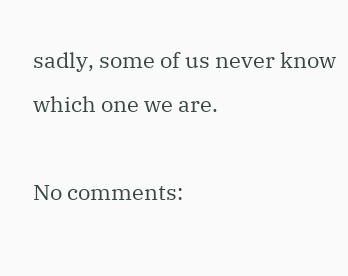sadly, some of us never know which one we are.

No comments: